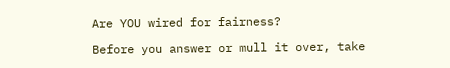Are YOU wired for fairness?

Before you answer or mull it over, take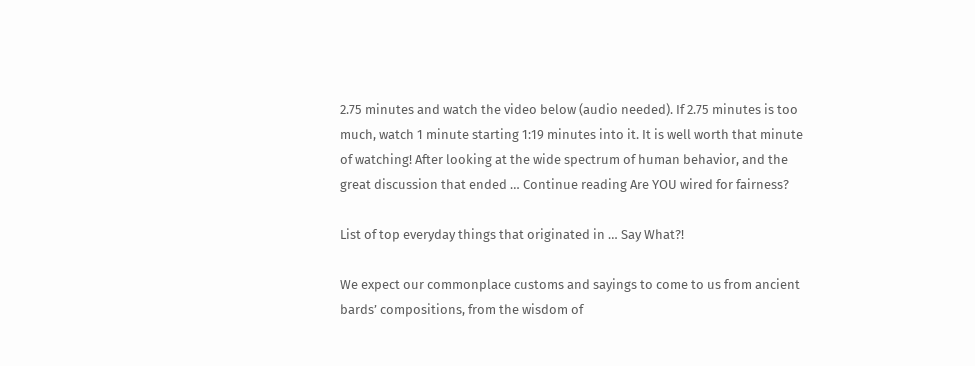2.75 minutes and watch the video below (audio needed). If 2.75 minutes is too much, watch 1 minute starting 1:19 minutes into it. It is well worth that minute of watching! After looking at the wide spectrum of human behavior, and the great discussion that ended … Continue reading Are YOU wired for fairness?

List of top everyday things that originated in … Say What?!

We expect our commonplace customs and sayings to come to us from ancient bards’ compositions, from the wisdom of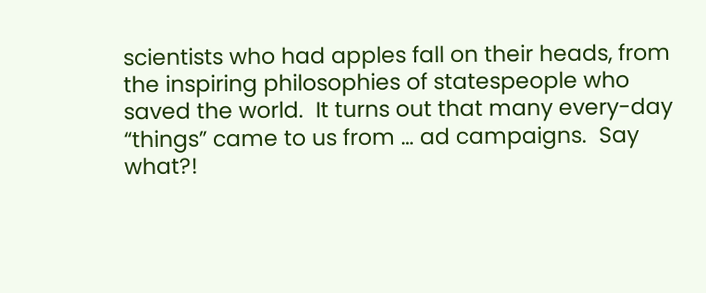scientists who had apples fall on their heads, from the inspiring philosophies of statespeople who saved the world.  It turns out that many every-day “things” came to us from … ad campaigns.  Say what?!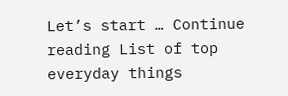Let’s start … Continue reading List of top everyday things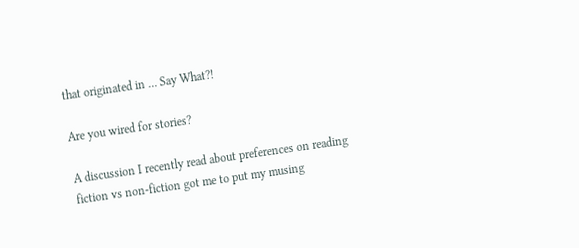that originated in … Say What?!

Are you wired for stories?

A discussion I recently read about preferences on reading fiction vs non-fiction got me to put my musing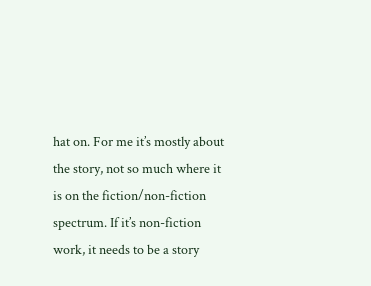hat on. For me it’s mostly about the story, not so much where it is on the fiction/non-fiction spectrum. If it’s non-fiction work, it needs to be a story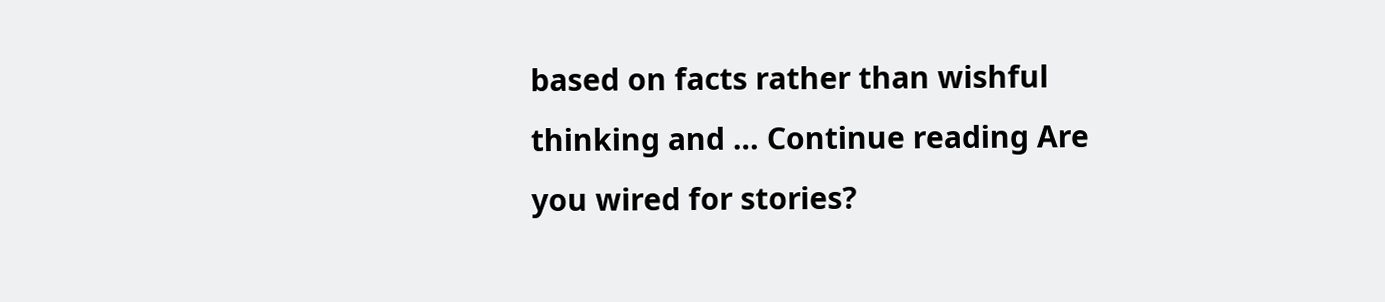based on facts rather than wishful thinking and … Continue reading Are you wired for stories?